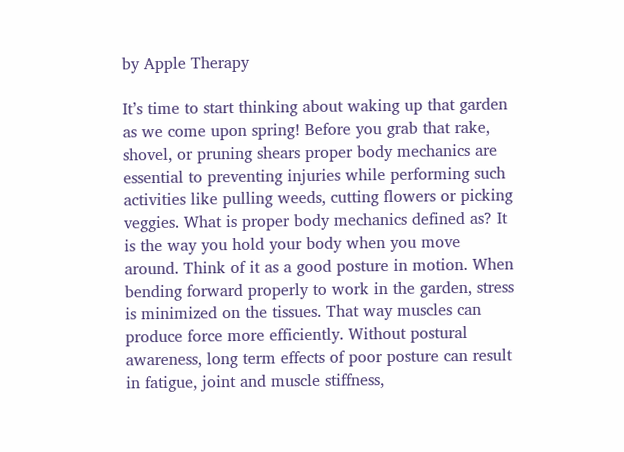by Apple Therapy

It’s time to start thinking about waking up that garden as we come upon spring! Before you grab that rake, shovel, or pruning shears proper body mechanics are essential to preventing injuries while performing such activities like pulling weeds, cutting flowers or picking veggies. What is proper body mechanics defined as? It is the way you hold your body when you move around. Think of it as a good posture in motion. When bending forward properly to work in the garden, stress is minimized on the tissues. That way muscles can produce force more efficiently. Without postural awareness, long term effects of poor posture can result in fatigue, joint and muscle stiffness,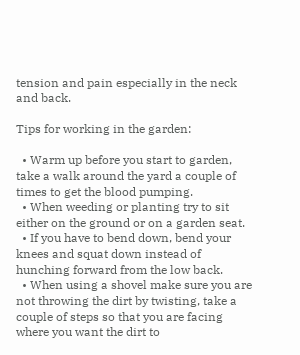tension and pain especially in the neck and back.

Tips for working in the garden:

  • Warm up before you start to garden, take a walk around the yard a couple of times to get the blood pumping.
  • When weeding or planting try to sit either on the ground or on a garden seat.
  • If you have to bend down, bend your knees and squat down instead of hunching forward from the low back.
  • When using a shovel make sure you are not throwing the dirt by twisting, take a couple of steps so that you are facing where you want the dirt to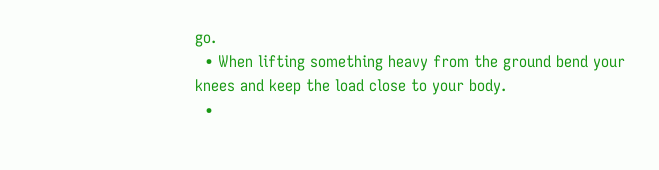go.
  • When lifting something heavy from the ground bend your knees and keep the load close to your body.
  •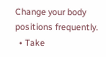Change your body positions frequently.
  • Take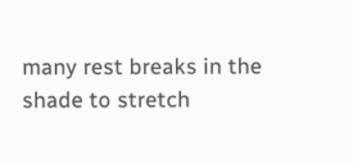many rest breaks in the shade to stretch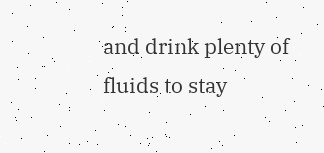and drink plenty of fluids to stay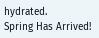hydrated.
Spring Has Arrived!